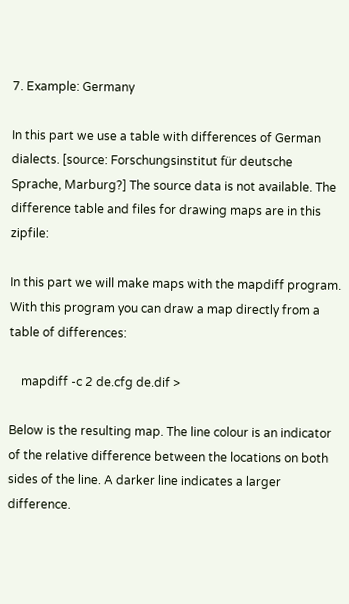7. Example: Germany

In this part we use a table with differences of German dialects. [source: Forschungsinstitut für deutsche Sprache, Marburg?] The source data is not available. The difference table and files for drawing maps are in this zipfile:

In this part we will make maps with the mapdiff program. With this program you can draw a map directly from a table of differences:

    mapdiff -c 2 de.cfg de.dif >

Below is the resulting map. The line colour is an indicator of the relative difference between the locations on both sides of the line. A darker line indicates a larger difference.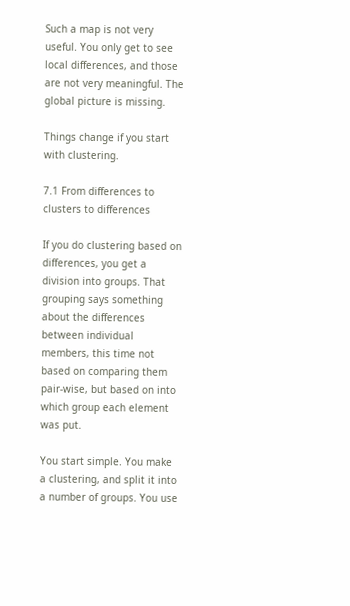Such a map is not very useful. You only get to see local differences, and those are not very meaningful. The global picture is missing.

Things change if you start with clustering.

7.1 From differences to clusters to differences

If you do clustering based on differences, you get a division into groups. That grouping says something about the differences between individual members, this time not based on comparing them pair-wise, but based on into which group each element was put.

You start simple. You make a clustering, and split it into a number of groups. You use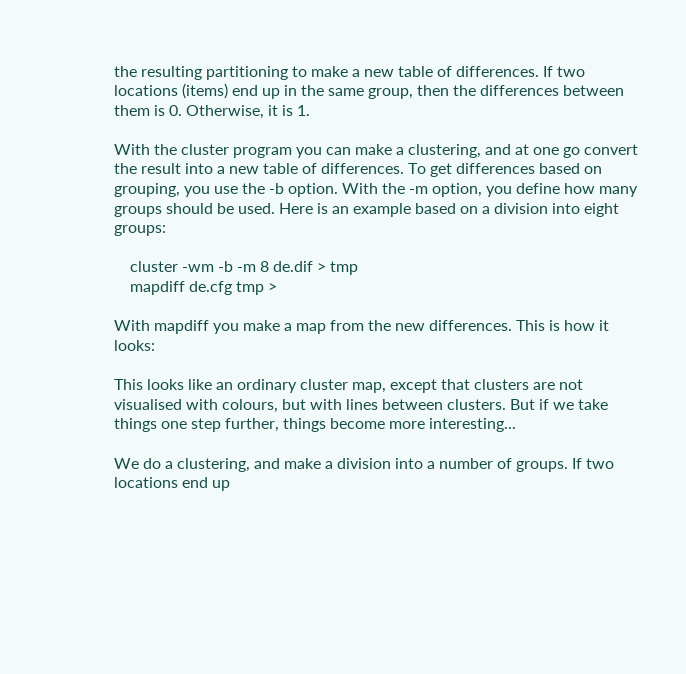the resulting partitioning to make a new table of differences. If two locations (items) end up in the same group, then the differences between them is 0. Otherwise, it is 1.

With the cluster program you can make a clustering, and at one go convert the result into a new table of differences. To get differences based on grouping, you use the -b option. With the -m option, you define how many groups should be used. Here is an example based on a division into eight groups:

    cluster -wm -b -m 8 de.dif > tmp
    mapdiff de.cfg tmp >

With mapdiff you make a map from the new differences. This is how it looks:

This looks like an ordinary cluster map, except that clusters are not visualised with colours, but with lines between clusters. But if we take things one step further, things become more interesting...

We do a clustering, and make a division into a number of groups. If two locations end up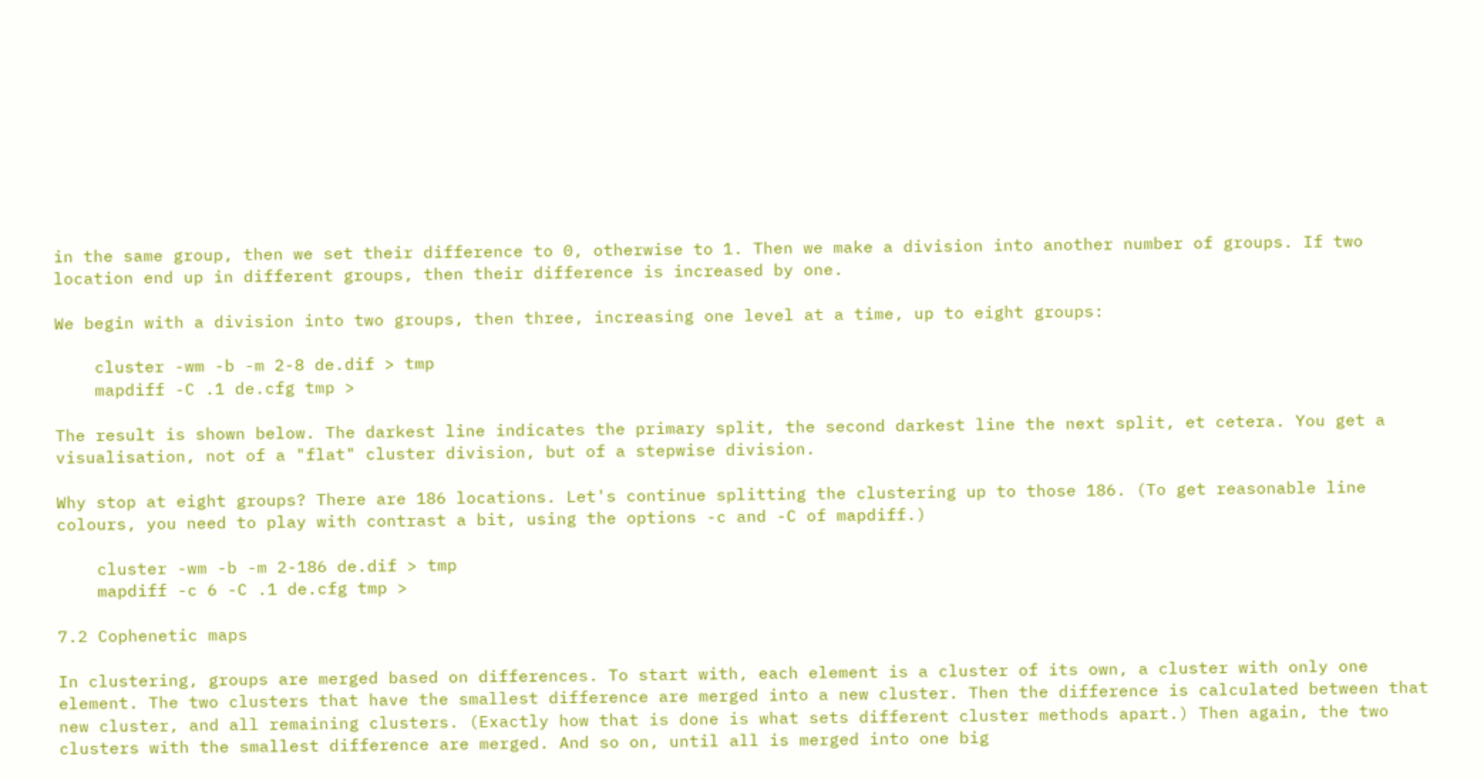in the same group, then we set their difference to 0, otherwise to 1. Then we make a division into another number of groups. If two location end up in different groups, then their difference is increased by one.

We begin with a division into two groups, then three, increasing one level at a time, up to eight groups:

    cluster -wm -b -m 2-8 de.dif > tmp
    mapdiff -C .1 de.cfg tmp >

The result is shown below. The darkest line indicates the primary split, the second darkest line the next split, et cetera. You get a visualisation, not of a "flat" cluster division, but of a stepwise division.

Why stop at eight groups? There are 186 locations. Let's continue splitting the clustering up to those 186. (To get reasonable line colours, you need to play with contrast a bit, using the options -c and -C of mapdiff.)

    cluster -wm -b -m 2-186 de.dif > tmp
    mapdiff -c 6 -C .1 de.cfg tmp >

7.2 Cophenetic maps

In clustering, groups are merged based on differences. To start with, each element is a cluster of its own, a cluster with only one element. The two clusters that have the smallest difference are merged into a new cluster. Then the difference is calculated between that new cluster, and all remaining clusters. (Exactly how that is done is what sets different cluster methods apart.) Then again, the two clusters with the smallest difference are merged. And so on, until all is merged into one big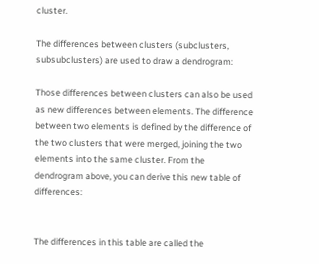cluster.

The differences between clusters (subclusters, subsubclusters) are used to draw a dendrogram:

Those differences between clusters can also be used as new differences between elements. The difference between two elements is defined by the difference of the two clusters that were merged, joining the two elements into the same cluster. From the dendrogram above, you can derive this new table of differences:


The differences in this table are called the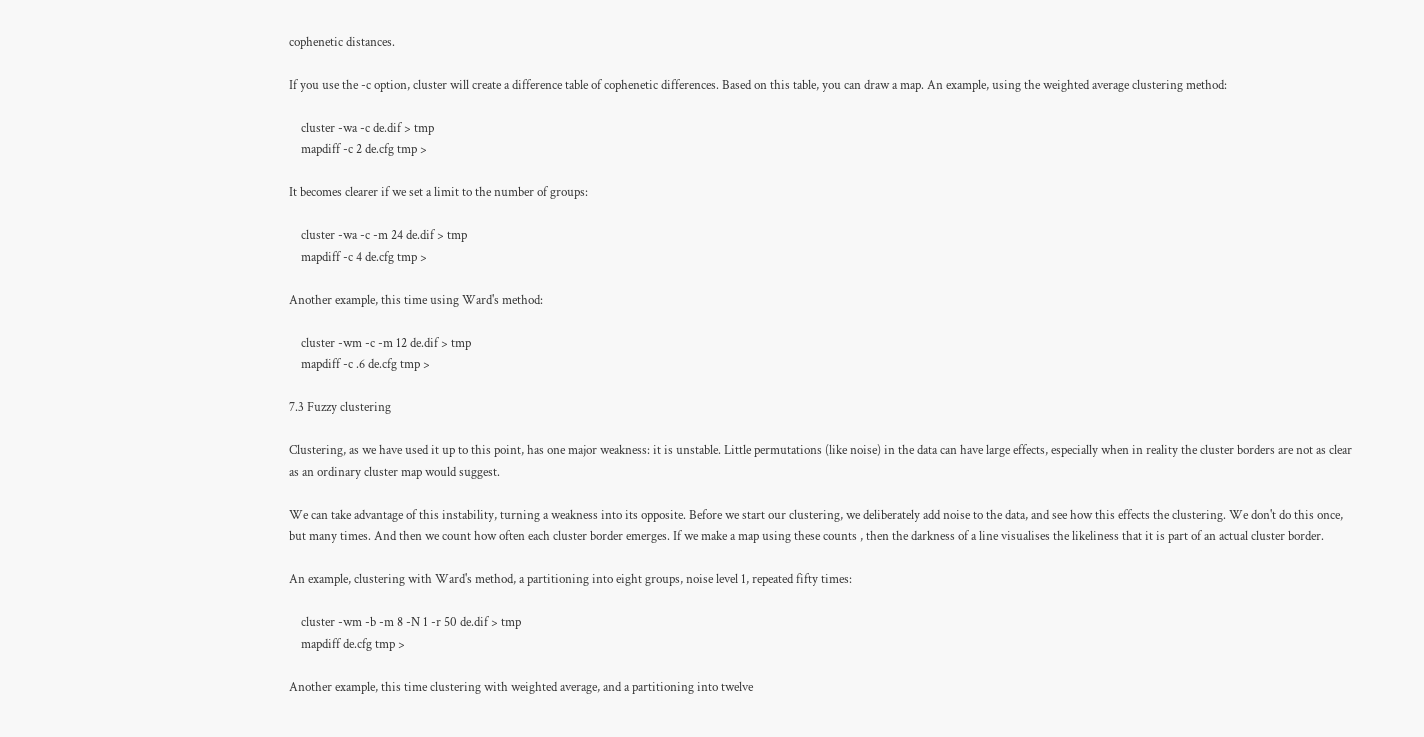cophenetic distances.

If you use the -c option, cluster will create a difference table of cophenetic differences. Based on this table, you can draw a map. An example, using the weighted average clustering method:

    cluster -wa -c de.dif > tmp
    mapdiff -c 2 de.cfg tmp >

It becomes clearer if we set a limit to the number of groups:

    cluster -wa -c -m 24 de.dif > tmp
    mapdiff -c 4 de.cfg tmp >

Another example, this time using Ward's method:

    cluster -wm -c -m 12 de.dif > tmp
    mapdiff -c .6 de.cfg tmp >

7.3 Fuzzy clustering

Clustering, as we have used it up to this point, has one major weakness: it is unstable. Little permutations (like noise) in the data can have large effects, especially when in reality the cluster borders are not as clear as an ordinary cluster map would suggest.

We can take advantage of this instability, turning a weakness into its opposite. Before we start our clustering, we deliberately add noise to the data, and see how this effects the clustering. We don't do this once, but many times. And then we count how often each cluster border emerges. If we make a map using these counts , then the darkness of a line visualises the likeliness that it is part of an actual cluster border.

An example, clustering with Ward's method, a partitioning into eight groups, noise level 1, repeated fifty times:

    cluster -wm -b -m 8 -N 1 -r 50 de.dif > tmp
    mapdiff de.cfg tmp >

Another example, this time clustering with weighted average, and a partitioning into twelve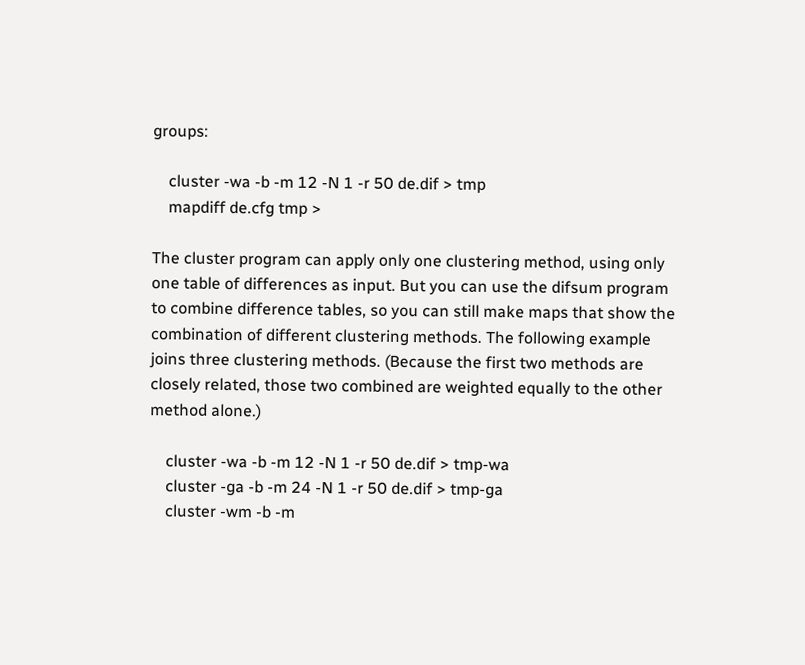groups:

    cluster -wa -b -m 12 -N 1 -r 50 de.dif > tmp
    mapdiff de.cfg tmp >

The cluster program can apply only one clustering method, using only one table of differences as input. But you can use the difsum program to combine difference tables, so you can still make maps that show the combination of different clustering methods. The following example joins three clustering methods. (Because the first two methods are closely related, those two combined are weighted equally to the other method alone.)

    cluster -wa -b -m 12 -N 1 -r 50 de.dif > tmp-wa
    cluster -ga -b -m 24 -N 1 -r 50 de.dif > tmp-ga
    cluster -wm -b -m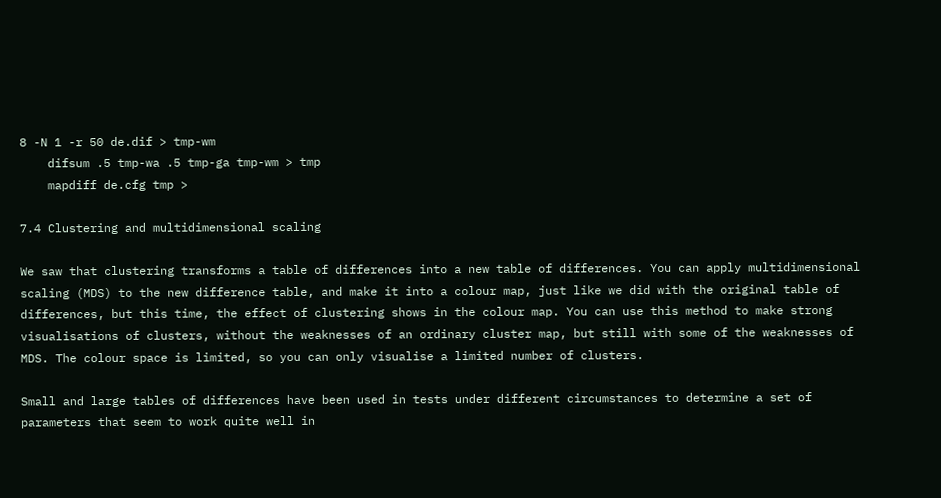8 -N 1 -r 50 de.dif > tmp-wm
    difsum .5 tmp-wa .5 tmp-ga tmp-wm > tmp
    mapdiff de.cfg tmp >

7.4 Clustering and multidimensional scaling

We saw that clustering transforms a table of differences into a new table of differences. You can apply multidimensional scaling (MDS) to the new difference table, and make it into a colour map, just like we did with the original table of differences, but this time, the effect of clustering shows in the colour map. You can use this method to make strong visualisations of clusters, without the weaknesses of an ordinary cluster map, but still with some of the weaknesses of MDS. The colour space is limited, so you can only visualise a limited number of clusters.

Small and large tables of differences have been used in tests under different circumstances to determine a set of parameters that seem to work quite well in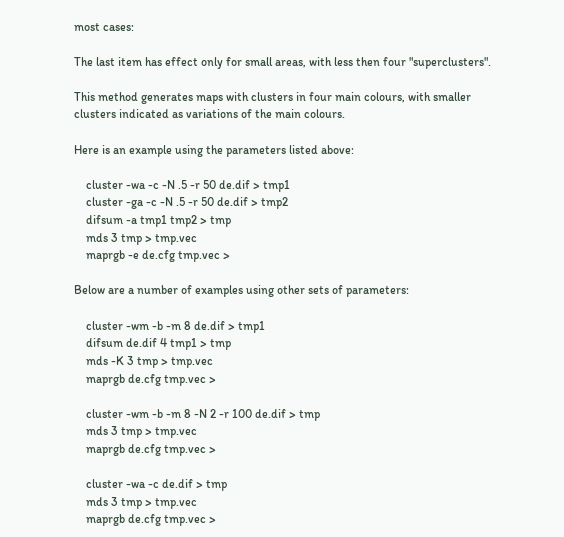most cases:

The last item has effect only for small areas, with less then four "superclusters".

This method generates maps with clusters in four main colours, with smaller clusters indicated as variations of the main colours.

Here is an example using the parameters listed above:

    cluster -wa -c -N .5 -r 50 de.dif > tmp1
    cluster -ga -c -N .5 -r 50 de.dif > tmp2
    difsum -a tmp1 tmp2 > tmp
    mds 3 tmp > tmp.vec
    maprgb -e de.cfg tmp.vec >

Below are a number of examples using other sets of parameters:

    cluster -wm -b -m 8 de.dif > tmp1
    difsum de.dif 4 tmp1 > tmp
    mds -K 3 tmp > tmp.vec
    maprgb de.cfg tmp.vec >

    cluster -wm -b -m 8 -N 2 -r 100 de.dif > tmp
    mds 3 tmp > tmp.vec
    maprgb de.cfg tmp.vec >

    cluster -wa -c de.dif > tmp
    mds 3 tmp > tmp.vec
    maprgb de.cfg tmp.vec >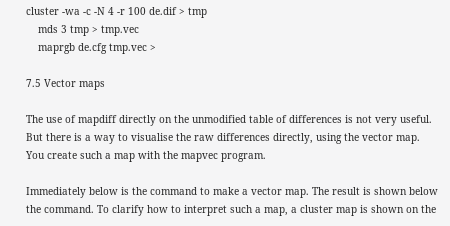cluster -wa -c -N 4 -r 100 de.dif > tmp
    mds 3 tmp > tmp.vec
    maprgb de.cfg tmp.vec >

7.5 Vector maps

The use of mapdiff directly on the unmodified table of differences is not very useful. But there is a way to visualise the raw differences directly, using the vector map. You create such a map with the mapvec program.

Immediately below is the command to make a vector map. The result is shown below the command. To clarify how to interpret such a map, a cluster map is shown on the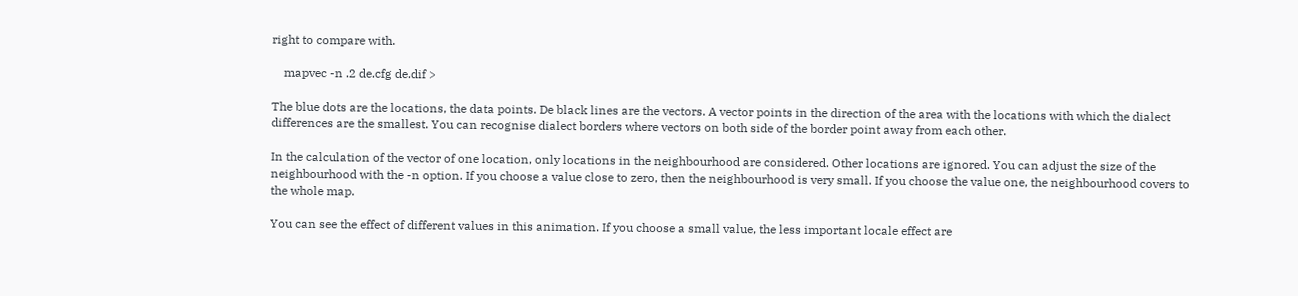right to compare with.

    mapvec -n .2 de.cfg de.dif >

The blue dots are the locations, the data points. De black lines are the vectors. A vector points in the direction of the area with the locations with which the dialect differences are the smallest. You can recognise dialect borders where vectors on both side of the border point away from each other.

In the calculation of the vector of one location, only locations in the neighbourhood are considered. Other locations are ignored. You can adjust the size of the neighbourhood with the -n option. If you choose a value close to zero, then the neighbourhood is very small. If you choose the value one, the neighbourhood covers to the whole map.

You can see the effect of different values in this animation. If you choose a small value, the less important locale effect are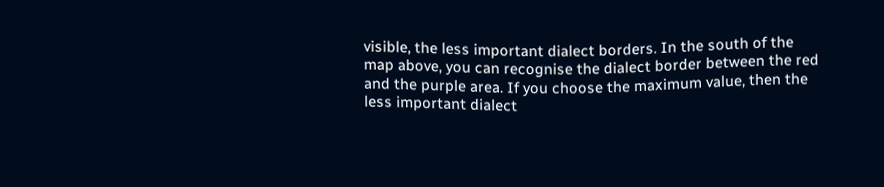visible, the less important dialect borders. In the south of the map above, you can recognise the dialect border between the red and the purple area. If you choose the maximum value, then the less important dialect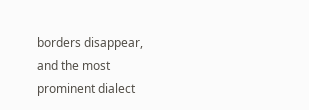borders disappear, and the most prominent dialect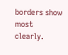borders show most clearly.